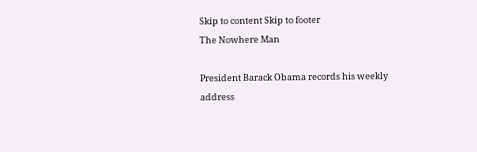Skip to content Skip to footer
The Nowhere Man

President Barack Obama records his weekly address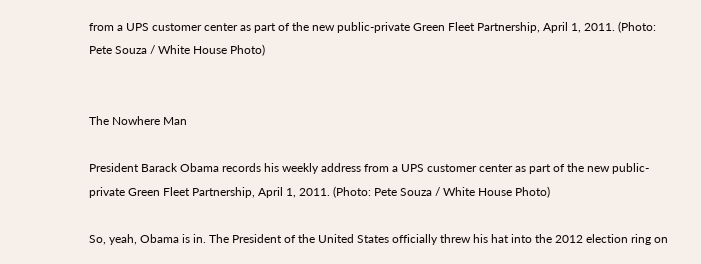from a UPS customer center as part of the new public-private Green Fleet Partnership, April 1, 2011. (Photo: Pete Souza / White House Photo)


The Nowhere Man

President Barack Obama records his weekly address from a UPS customer center as part of the new public-private Green Fleet Partnership, April 1, 2011. (Photo: Pete Souza / White House Photo)

So, yeah, Obama is in. The President of the United States officially threw his hat into the 2012 election ring on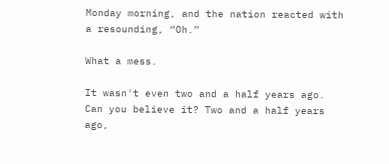Monday morning, and the nation reacted with a resounding, “Oh.”

What a mess.

It wasn't even two and a half years ago. Can you believe it? Two and a half years ago,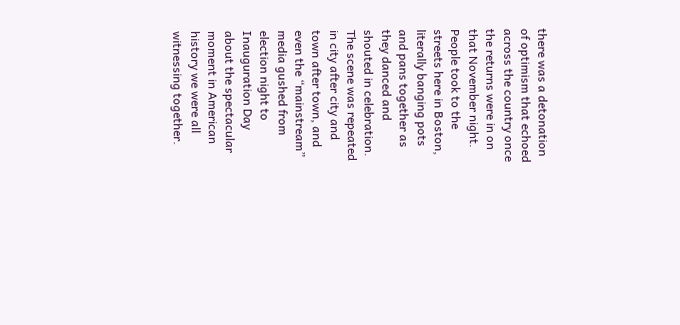there was a detonation of optimism that echoed across the country once the returns were in on that November night. People took to the streets here in Boston, literally banging pots and pans together as they danced and shouted in celebration. The scene was repeated in city after city and town after town, and even the “mainstream” media gushed from election night to Inauguration Day about the spectacular moment in American history we were all witnessing together.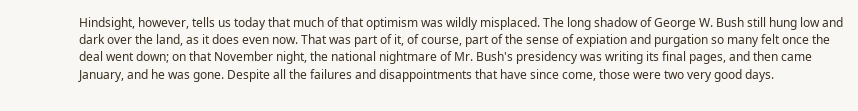Hindsight, however, tells us today that much of that optimism was wildly misplaced. The long shadow of George W. Bush still hung low and dark over the land, as it does even now. That was part of it, of course, part of the sense of expiation and purgation so many felt once the deal went down; on that November night, the national nightmare of Mr. Bush's presidency was writing its final pages, and then came January, and he was gone. Despite all the failures and disappointments that have since come, those were two very good days.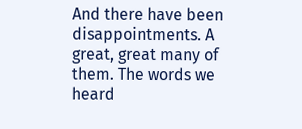And there have been disappointments. A great, great many of them. The words we heard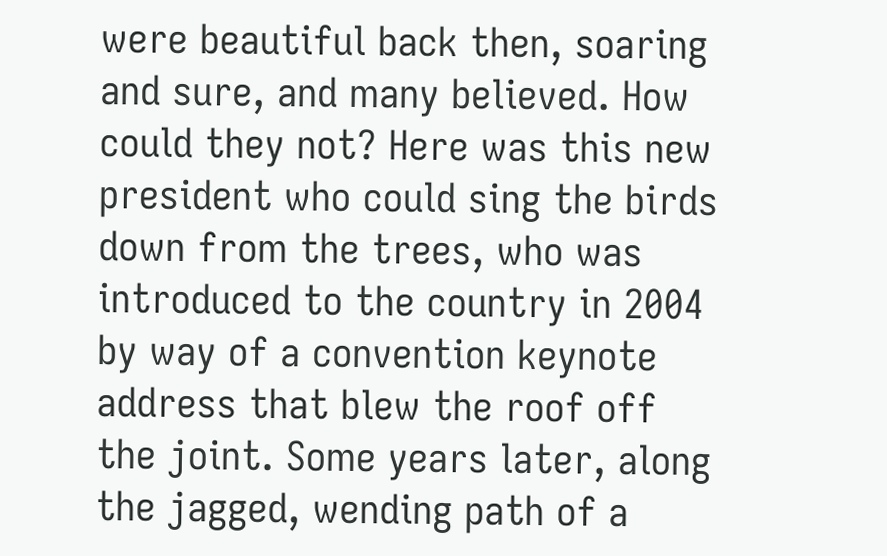were beautiful back then, soaring and sure, and many believed. How could they not? Here was this new president who could sing the birds down from the trees, who was introduced to the country in 2004 by way of a convention keynote address that blew the roof off the joint. Some years later, along the jagged, wending path of a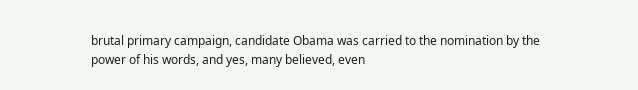brutal primary campaign, candidate Obama was carried to the nomination by the power of his words, and yes, many believed, even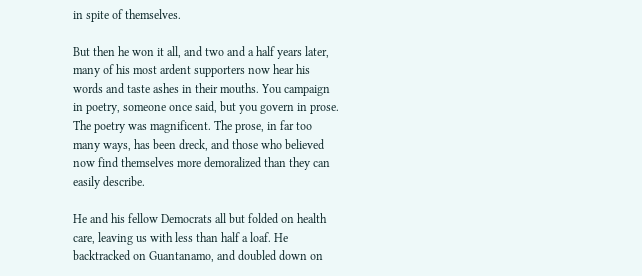in spite of themselves.

But then he won it all, and two and a half years later, many of his most ardent supporters now hear his words and taste ashes in their mouths. You campaign in poetry, someone once said, but you govern in prose. The poetry was magnificent. The prose, in far too many ways, has been dreck, and those who believed now find themselves more demoralized than they can easily describe.

He and his fellow Democrats all but folded on health care, leaving us with less than half a loaf. He backtracked on Guantanamo, and doubled down on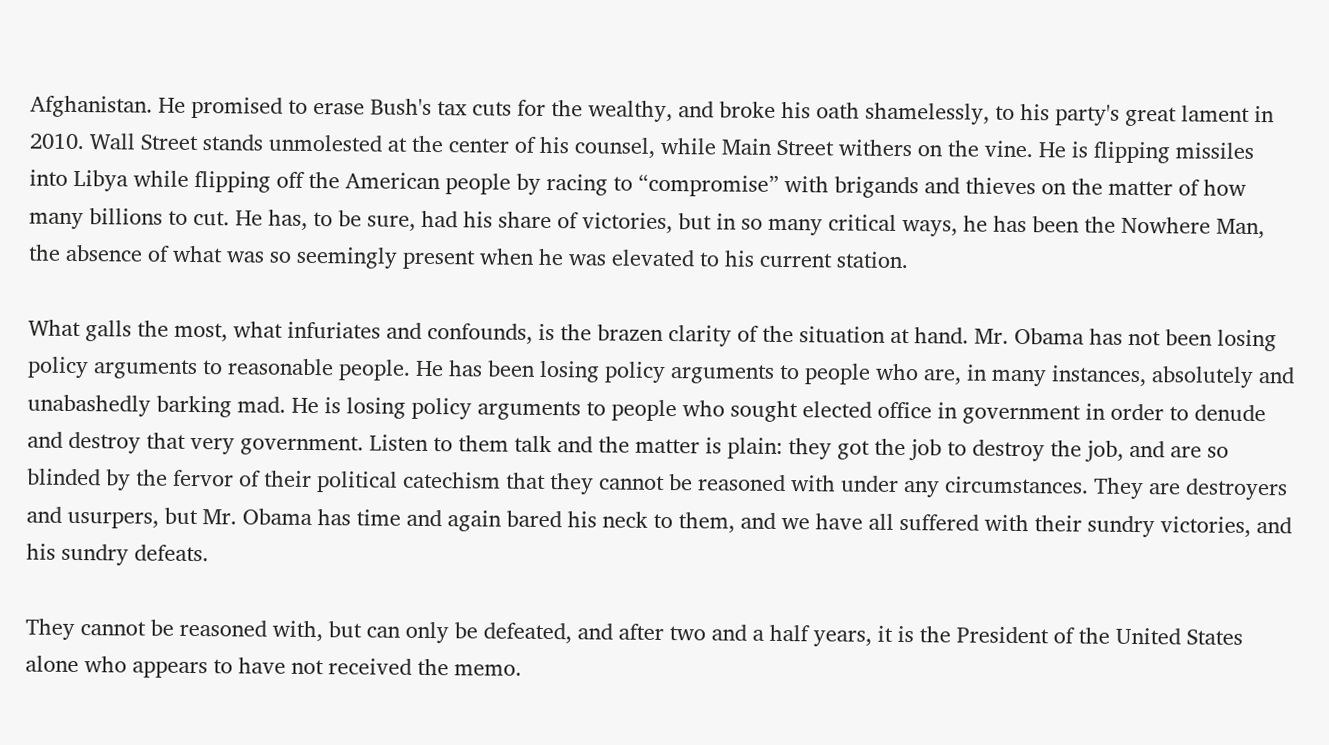Afghanistan. He promised to erase Bush's tax cuts for the wealthy, and broke his oath shamelessly, to his party's great lament in 2010. Wall Street stands unmolested at the center of his counsel, while Main Street withers on the vine. He is flipping missiles into Libya while flipping off the American people by racing to “compromise” with brigands and thieves on the matter of how many billions to cut. He has, to be sure, had his share of victories, but in so many critical ways, he has been the Nowhere Man, the absence of what was so seemingly present when he was elevated to his current station.

What galls the most, what infuriates and confounds, is the brazen clarity of the situation at hand. Mr. Obama has not been losing policy arguments to reasonable people. He has been losing policy arguments to people who are, in many instances, absolutely and unabashedly barking mad. He is losing policy arguments to people who sought elected office in government in order to denude and destroy that very government. Listen to them talk and the matter is plain: they got the job to destroy the job, and are so blinded by the fervor of their political catechism that they cannot be reasoned with under any circumstances. They are destroyers and usurpers, but Mr. Obama has time and again bared his neck to them, and we have all suffered with their sundry victories, and his sundry defeats.

They cannot be reasoned with, but can only be defeated, and after two and a half years, it is the President of the United States alone who appears to have not received the memo.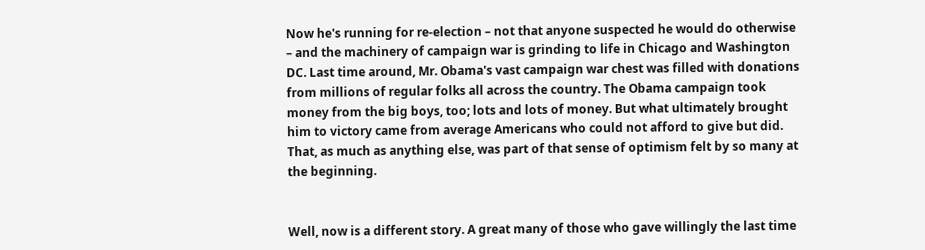Now he's running for re-election – not that anyone suspected he would do otherwise – and the machinery of campaign war is grinding to life in Chicago and Washington DC. Last time around, Mr. Obama's vast campaign war chest was filled with donations from millions of regular folks all across the country. The Obama campaign took money from the big boys, too; lots and lots of money. But what ultimately brought him to victory came from average Americans who could not afford to give but did. That, as much as anything else, was part of that sense of optimism felt by so many at the beginning.


Well, now is a different story. A great many of those who gave willingly the last time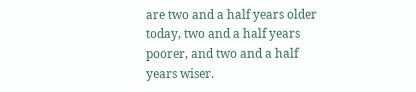are two and a half years older today, two and a half years poorer, and two and a half years wiser.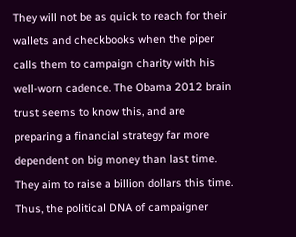They will not be as quick to reach for their wallets and checkbooks when the piper calls them to campaign charity with his well-worn cadence. The Obama 2012 brain trust seems to know this, and are preparing a financial strategy far more dependent on big money than last time. They aim to raise a billion dollars this time. Thus, the political DNA of campaigner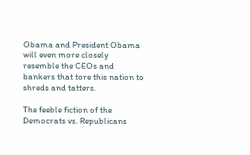Obama and President Obama will even more closely resemble the CEOs and bankers that tore this nation to shreds and tatters.

The feeble fiction of the Democrats vs. Republicans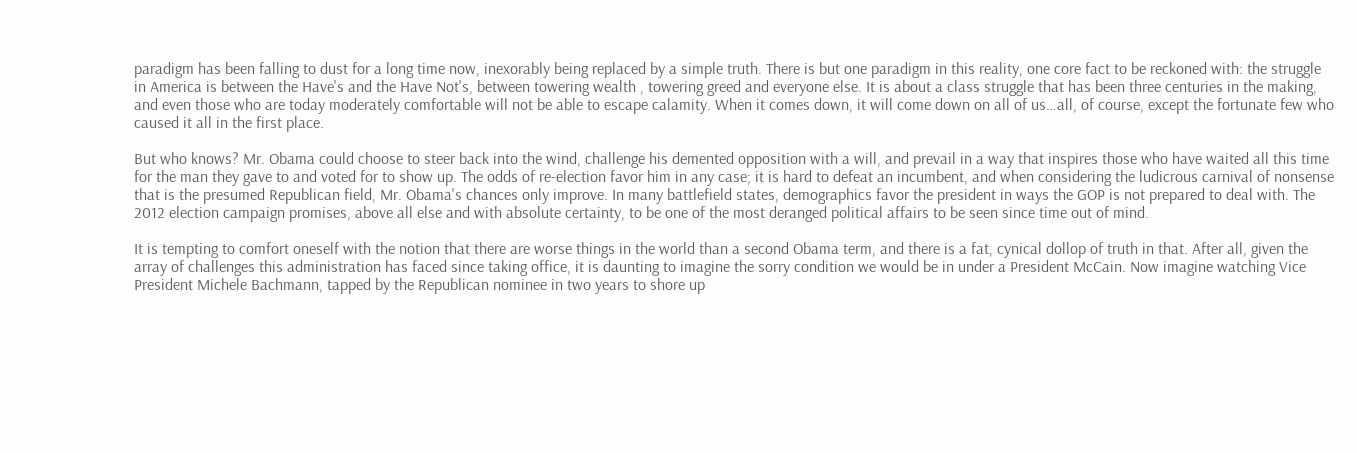paradigm has been falling to dust for a long time now, inexorably being replaced by a simple truth. There is but one paradigm in this reality, one core fact to be reckoned with: the struggle in America is between the Have's and the Have Not's, between towering wealth , towering greed and everyone else. It is about a class struggle that has been three centuries in the making, and even those who are today moderately comfortable will not be able to escape calamity. When it comes down, it will come down on all of us…all, of course, except the fortunate few who caused it all in the first place.

But who knows? Mr. Obama could choose to steer back into the wind, challenge his demented opposition with a will, and prevail in a way that inspires those who have waited all this time for the man they gave to and voted for to show up. The odds of re-election favor him in any case; it is hard to defeat an incumbent, and when considering the ludicrous carnival of nonsense that is the presumed Republican field, Mr. Obama's chances only improve. In many battlefield states, demographics favor the president in ways the GOP is not prepared to deal with. The 2012 election campaign promises, above all else and with absolute certainty, to be one of the most deranged political affairs to be seen since time out of mind.

It is tempting to comfort oneself with the notion that there are worse things in the world than a second Obama term, and there is a fat, cynical dollop of truth in that. After all, given the array of challenges this administration has faced since taking office, it is daunting to imagine the sorry condition we would be in under a President McCain. Now imagine watching Vice President Michele Bachmann, tapped by the Republican nominee in two years to shore up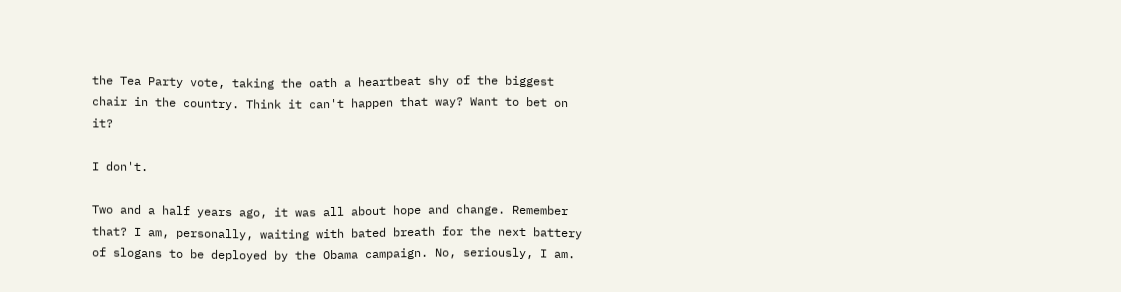the Tea Party vote, taking the oath a heartbeat shy of the biggest chair in the country. Think it can't happen that way? Want to bet on it?

I don't.

Two and a half years ago, it was all about hope and change. Remember that? I am, personally, waiting with bated breath for the next battery of slogans to be deployed by the Obama campaign. No, seriously, I am.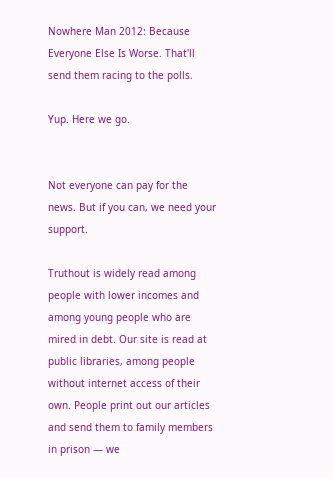Nowhere Man 2012: Because Everyone Else Is Worse. That'll send them racing to the polls.

Yup. Here we go.


Not everyone can pay for the news. But if you can, we need your support.

Truthout is widely read among people with lower incomes and among young people who are mired in debt. Our site is read at public libraries, among people without internet access of their own. People print out our articles and send them to family members in prison — we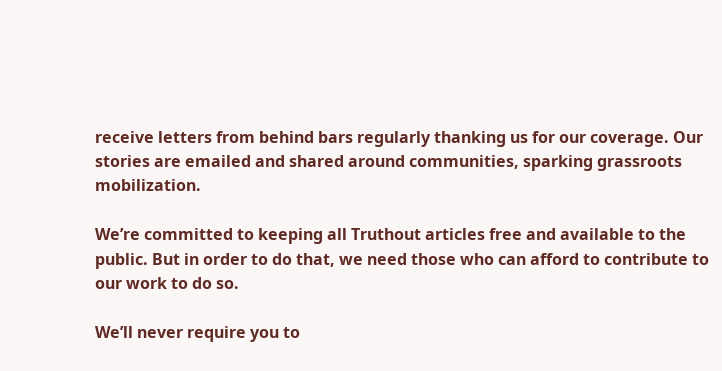receive letters from behind bars regularly thanking us for our coverage. Our stories are emailed and shared around communities, sparking grassroots mobilization.

We’re committed to keeping all Truthout articles free and available to the public. But in order to do that, we need those who can afford to contribute to our work to do so.

We’ll never require you to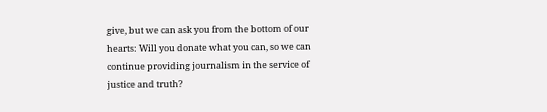give, but we can ask you from the bottom of our hearts: Will you donate what you can, so we can continue providing journalism in the service of justice and truth?